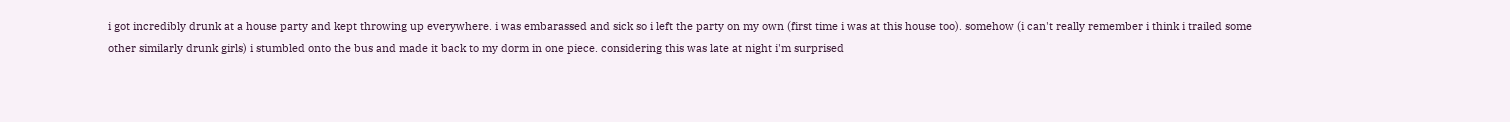i got incredibly drunk at a house party and kept throwing up everywhere. i was embarassed and sick so i left the party on my own (first time i was at this house too). somehow (i can't really remember i think i trailed some other similarly drunk girls) i stumbled onto the bus and made it back to my dorm in one piece. considering this was late at night i'm surprised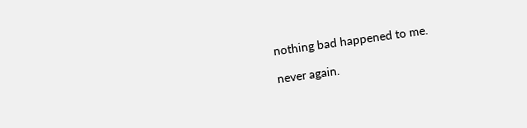nothing bad happened to me.

never again.